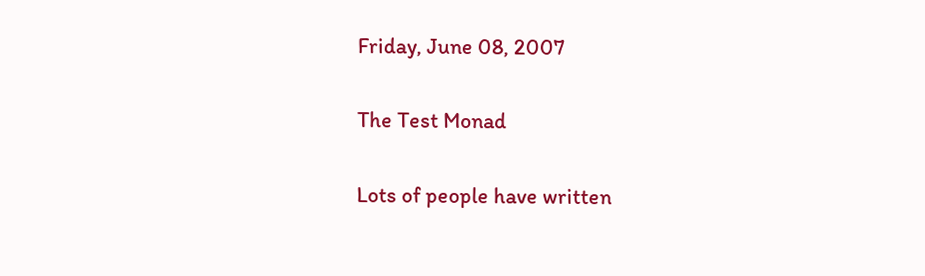Friday, June 08, 2007

The Test Monad

Lots of people have written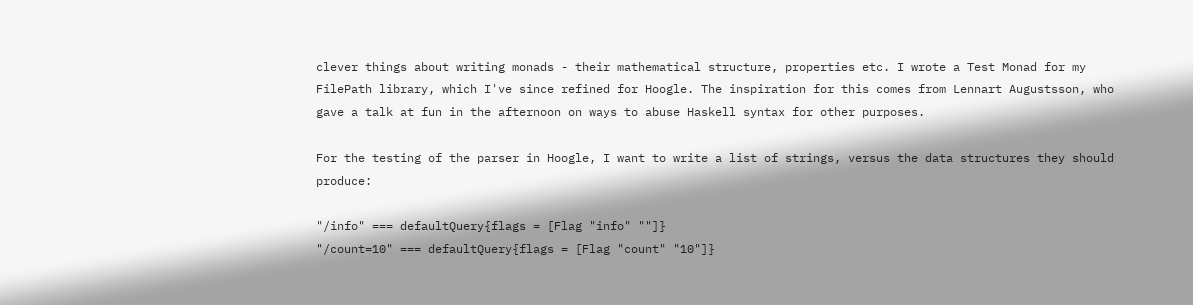clever things about writing monads - their mathematical structure, properties etc. I wrote a Test Monad for my FilePath library, which I've since refined for Hoogle. The inspiration for this comes from Lennart Augustsson, who gave a talk at fun in the afternoon on ways to abuse Haskell syntax for other purposes.

For the testing of the parser in Hoogle, I want to write a list of strings, versus the data structures they should produce:

"/info" === defaultQuery{flags = [Flag "info" ""]}
"/count=10" === defaultQuery{flags = [Flag "count" "10"]}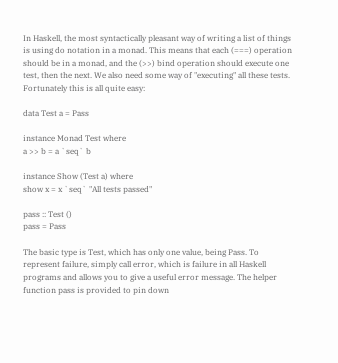In Haskell, the most syntactically pleasant way of writing a list of things is using do notation in a monad. This means that each (===) operation should be in a monad, and the (>>) bind operation should execute one test, then the next. We also need some way of "executing" all these tests. Fortunately this is all quite easy:

data Test a = Pass

instance Monad Test where
a >> b = a `seq` b

instance Show (Test a) where
show x = x `seq` "All tests passed"

pass :: Test ()
pass = Pass

The basic type is Test, which has only one value, being Pass. To represent failure, simply call error, which is failure in all Haskell programs and allows you to give a useful error message. The helper function pass is provided to pin down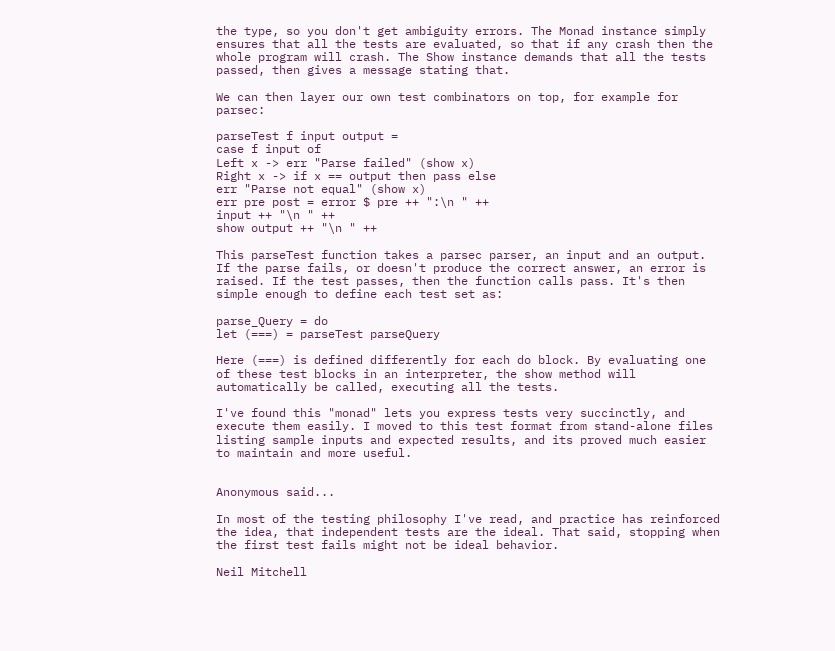the type, so you don't get ambiguity errors. The Monad instance simply ensures that all the tests are evaluated, so that if any crash then the whole program will crash. The Show instance demands that all the tests passed, then gives a message stating that.

We can then layer our own test combinators on top, for example for parsec:

parseTest f input output =
case f input of
Left x -> err "Parse failed" (show x)
Right x -> if x == output then pass else
err "Parse not equal" (show x)
err pre post = error $ pre ++ ":\n " ++
input ++ "\n " ++
show output ++ "\n " ++

This parseTest function takes a parsec parser, an input and an output. If the parse fails, or doesn't produce the correct answer, an error is raised. If the test passes, then the function calls pass. It's then simple enough to define each test set as:

parse_Query = do
let (===) = parseTest parseQuery

Here (===) is defined differently for each do block. By evaluating one of these test blocks in an interpreter, the show method will automatically be called, executing all the tests.

I've found this "monad" lets you express tests very succinctly, and execute them easily. I moved to this test format from stand-alone files listing sample inputs and expected results, and its proved much easier to maintain and more useful.


Anonymous said...

In most of the testing philosophy I've read, and practice has reinforced the idea, that independent tests are the ideal. That said, stopping when the first test fails might not be ideal behavior.

Neil Mitchell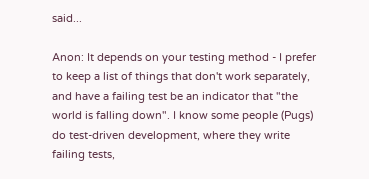said...

Anon: It depends on your testing method - I prefer to keep a list of things that don't work separately, and have a failing test be an indicator that "the world is falling down". I know some people (Pugs) do test-driven development, where they write failing tests,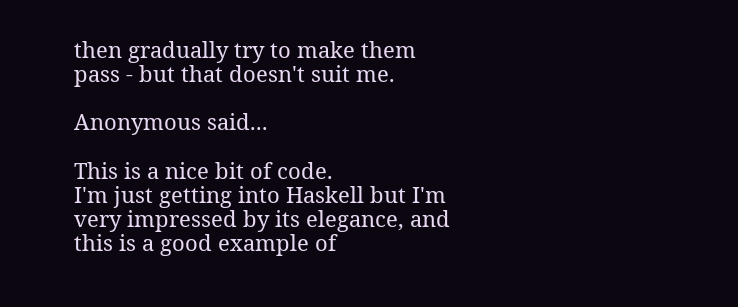then gradually try to make them pass - but that doesn't suit me.

Anonymous said...

This is a nice bit of code.
I'm just getting into Haskell but I'm very impressed by its elegance, and this is a good example of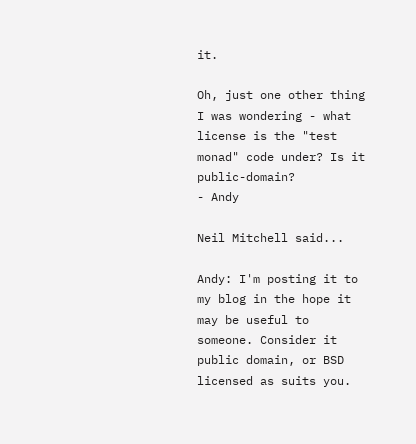it.

Oh, just one other thing I was wondering - what license is the "test monad" code under? Is it public-domain?
- Andy

Neil Mitchell said...

Andy: I'm posting it to my blog in the hope it may be useful to someone. Consider it public domain, or BSD licensed as suits you.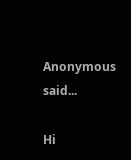Anonymous said...

Hi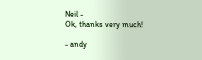Neil -
Ok, thanks very much!

- andy